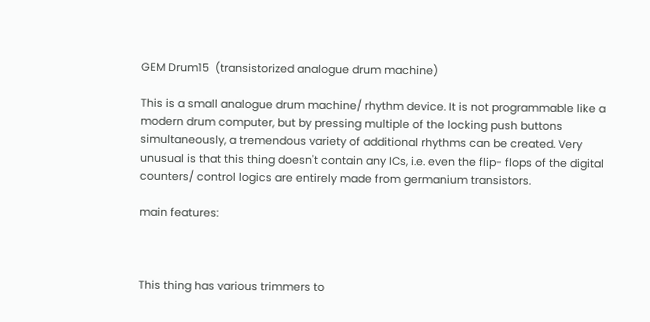GEM Drum15  (transistorized analogue drum machine)

This is a small analogue drum machine/ rhythm device. It is not programmable like a modern drum computer, but by pressing multiple of the locking push buttons simultaneously, a tremendous variety of additional rhythms can be created. Very unusual is that this thing doesn't contain any ICs, i.e. even the flip- flops of the digital counters/ control logics are entirely made from germanium transistors.

main features:



This thing has various trimmers to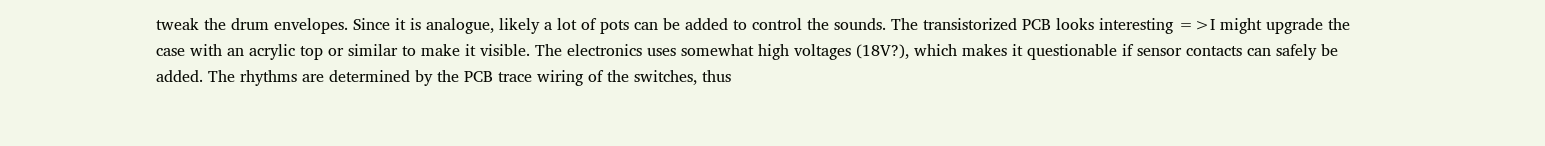tweak the drum envelopes. Since it is analogue, likely a lot of pots can be added to control the sounds. The transistorized PCB looks interesting =>I might upgrade the case with an acrylic top or similar to make it visible. The electronics uses somewhat high voltages (18V?), which makes it questionable if sensor contacts can safely be added. The rhythms are determined by the PCB trace wiring of the switches, thus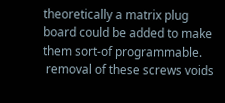theoretically a matrix plug board could be added to make them sort-of programmable.
 removal of these screws voids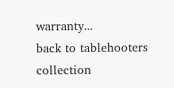warranty...
back to tablehooters collection